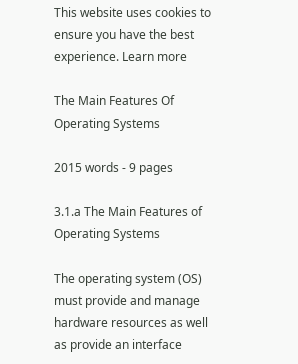This website uses cookies to ensure you have the best experience. Learn more

The Main Features Of Operating Systems

2015 words - 9 pages

3.1.a The Main Features of Operating Systems

The operating system (OS) must provide and manage hardware resources as well as provide an interface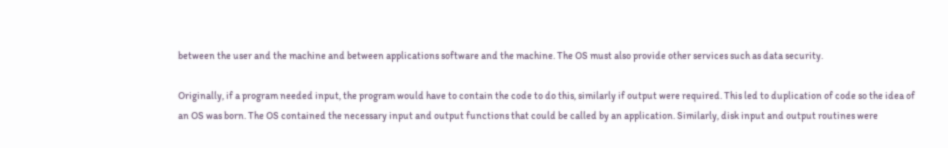between the user and the machine and between applications software and the machine. The OS must also provide other services such as data security.

Originally, if a program needed input, the program would have to contain the code to do this, similarly if output were required. This led to duplication of code so the idea of an OS was born. The OS contained the necessary input and output functions that could be called by an application. Similarly, disk input and output routines were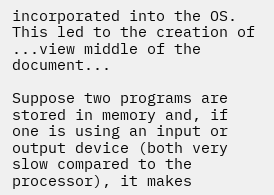incorporated into the OS. This led to the creation of ...view middle of the document...

Suppose two programs are stored in memory and, if one is using an input or output device (both very slow compared to the processor), it makes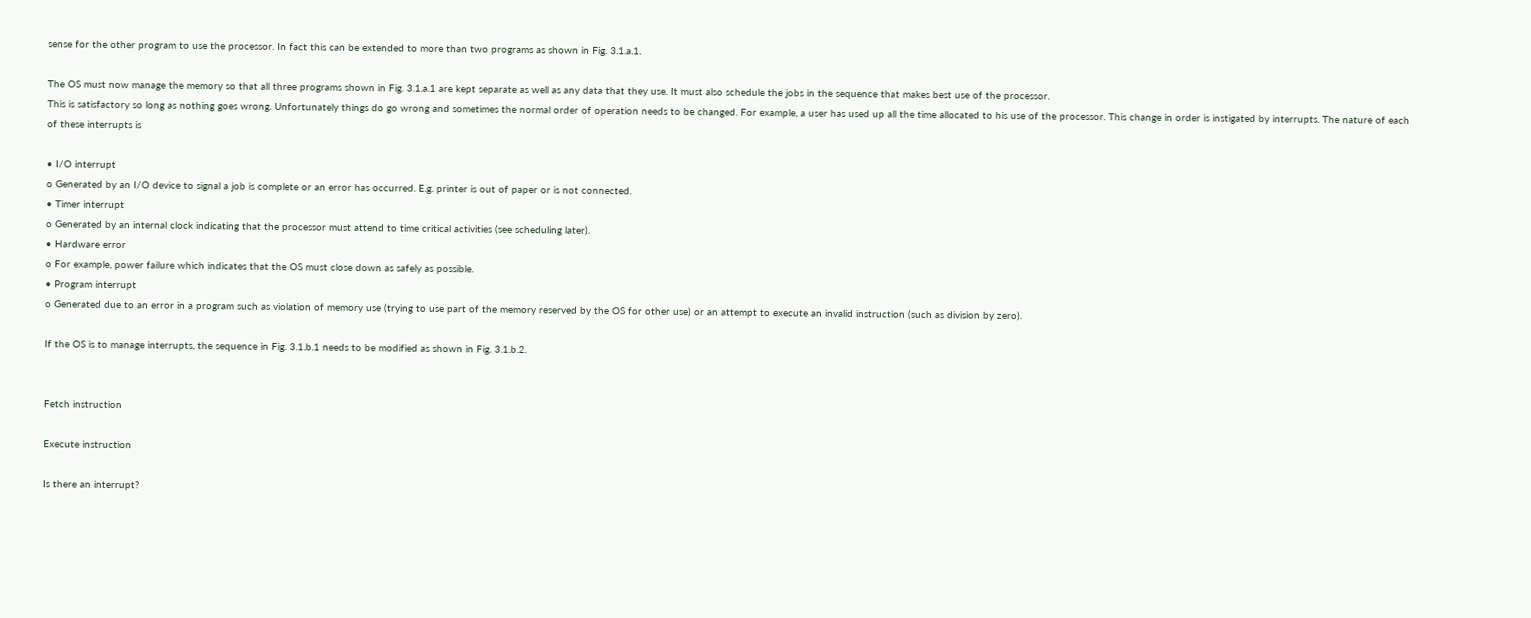sense for the other program to use the processor. In fact this can be extended to more than two programs as shown in Fig. 3.1.a.1.

The OS must now manage the memory so that all three programs shown in Fig. 3.1.a.1 are kept separate as well as any data that they use. It must also schedule the jobs in the sequence that makes best use of the processor.
This is satisfactory so long as nothing goes wrong. Unfortunately things do go wrong and sometimes the normal order of operation needs to be changed. For example, a user has used up all the time allocated to his use of the processor. This change in order is instigated by interrupts. The nature of each of these interrupts is

• I/O interrupt
o Generated by an I/O device to signal a job is complete or an error has occurred. E.g. printer is out of paper or is not connected.
• Timer interrupt
o Generated by an internal clock indicating that the processor must attend to time critical activities (see scheduling later).
• Hardware error
o For example, power failure which indicates that the OS must close down as safely as possible.
• Program interrupt
o Generated due to an error in a program such as violation of memory use (trying to use part of the memory reserved by the OS for other use) or an attempt to execute an invalid instruction (such as division by zero).

If the OS is to manage interrupts, the sequence in Fig. 3.1.b.1 needs to be modified as shown in Fig. 3.1.b.2.


Fetch instruction

Execute instruction

Is there an interrupt?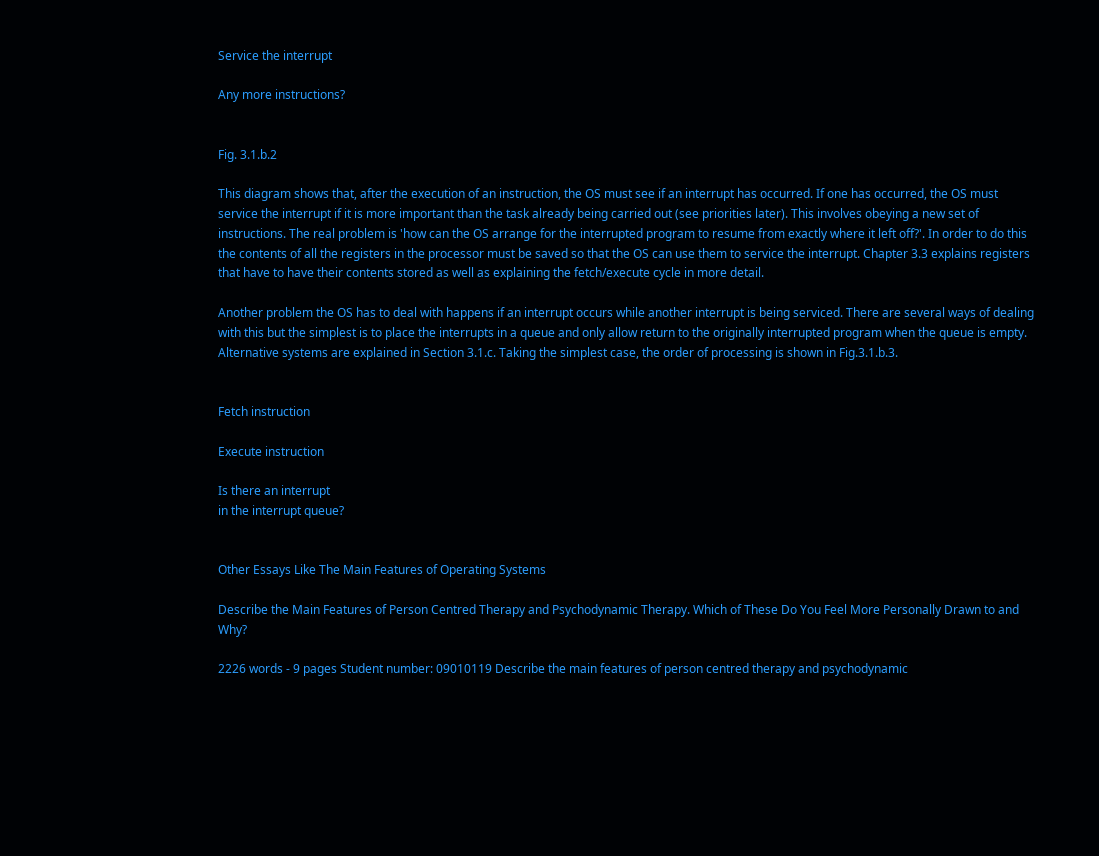Service the interrupt

Any more instructions?


Fig. 3.1.b.2

This diagram shows that, after the execution of an instruction, the OS must see if an interrupt has occurred. If one has occurred, the OS must service the interrupt if it is more important than the task already being carried out (see priorities later). This involves obeying a new set of instructions. The real problem is 'how can the OS arrange for the interrupted program to resume from exactly where it left off?'. In order to do this the contents of all the registers in the processor must be saved so that the OS can use them to service the interrupt. Chapter 3.3 explains registers that have to have their contents stored as well as explaining the fetch/execute cycle in more detail.

Another problem the OS has to deal with happens if an interrupt occurs while another interrupt is being serviced. There are several ways of dealing with this but the simplest is to place the interrupts in a queue and only allow return to the originally interrupted program when the queue is empty. Alternative systems are explained in Section 3.1.c. Taking the simplest case, the order of processing is shown in Fig.3.1.b.3.


Fetch instruction

Execute instruction

Is there an interrupt
in the interrupt queue?


Other Essays Like The Main Features of Operating Systems

Describe the Main Features of Person Centred Therapy and Psychodynamic Therapy. Which of These Do You Feel More Personally Drawn to and Why?

2226 words - 9 pages Student number: 09010119 Describe the main features of person centred therapy and psychodynamic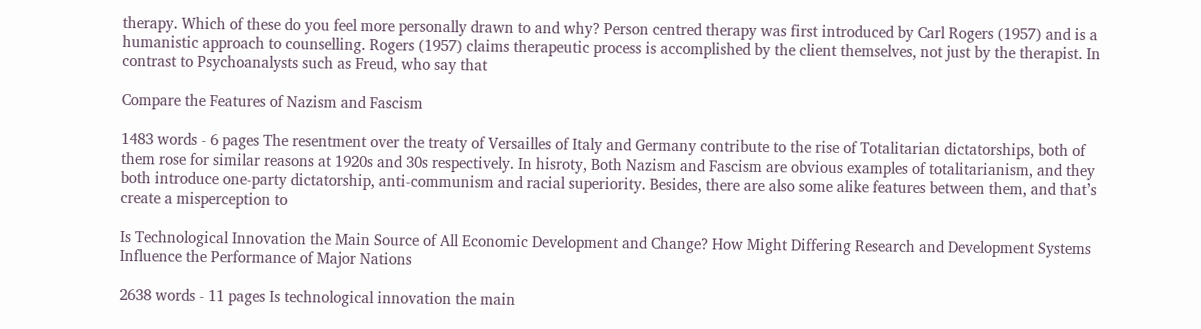therapy. Which of these do you feel more personally drawn to and why? Person centred therapy was first introduced by Carl Rogers (1957) and is a humanistic approach to counselling. Rogers (1957) claims therapeutic process is accomplished by the client themselves, not just by the therapist. In contrast to Psychoanalysts such as Freud, who say that

Compare the Features of Nazism and Fascism

1483 words - 6 pages The resentment over the treaty of Versailles of Italy and Germany contribute to the rise of Totalitarian dictatorships, both of them rose for similar reasons at 1920s and 30s respectively. In hisroty, Both Nazism and Fascism are obvious examples of totalitarianism, and they both introduce one-party dictatorship, anti-communism and racial superiority. Besides, there are also some alike features between them, and that’s create a misperception to

Is Technological Innovation the Main Source of All Economic Development and Change? How Might Differing Research and Development Systems Influence the Performance of Major Nations

2638 words - 11 pages Is technological innovation the main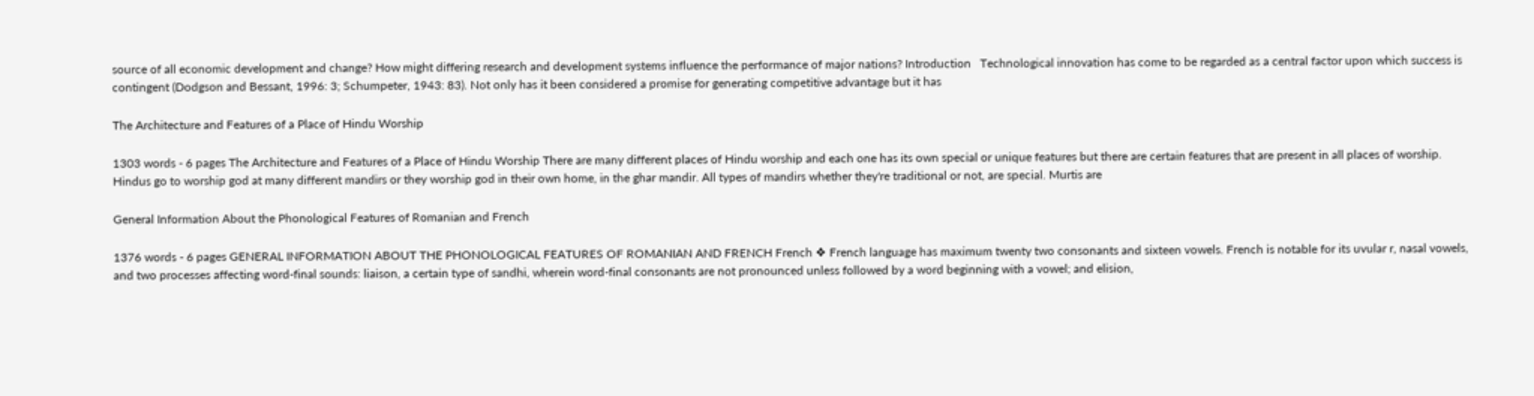source of all economic development and change? How might differing research and development systems influence the performance of major nations? Introduction   Technological innovation has come to be regarded as a central factor upon which success is contingent (Dodgson and Bessant, 1996: 3; Schumpeter, 1943: 83). Not only has it been considered a promise for generating competitive advantage but it has

The Architecture and Features of a Place of Hindu Worship

1303 words - 6 pages The Architecture and Features of a Place of Hindu Worship There are many different places of Hindu worship and each one has its own special or unique features but there are certain features that are present in all places of worship. Hindus go to worship god at many different mandirs or they worship god in their own home, in the ghar mandir. All types of mandirs whether they're traditional or not, are special. Murtis are

General Information About the Phonological Features of Romanian and French

1376 words - 6 pages GENERAL INFORMATION ABOUT THE PHONOLOGICAL FEATURES OF ROMANIAN AND FRENCH French ❖ French language has maximum twenty two consonants and sixteen vowels. French is notable for its uvular r, nasal vowels, and two processes affecting word-final sounds: liaison, a certain type of sandhi, wherein word-final consonants are not pronounced unless followed by a word beginning with a vowel; and elision,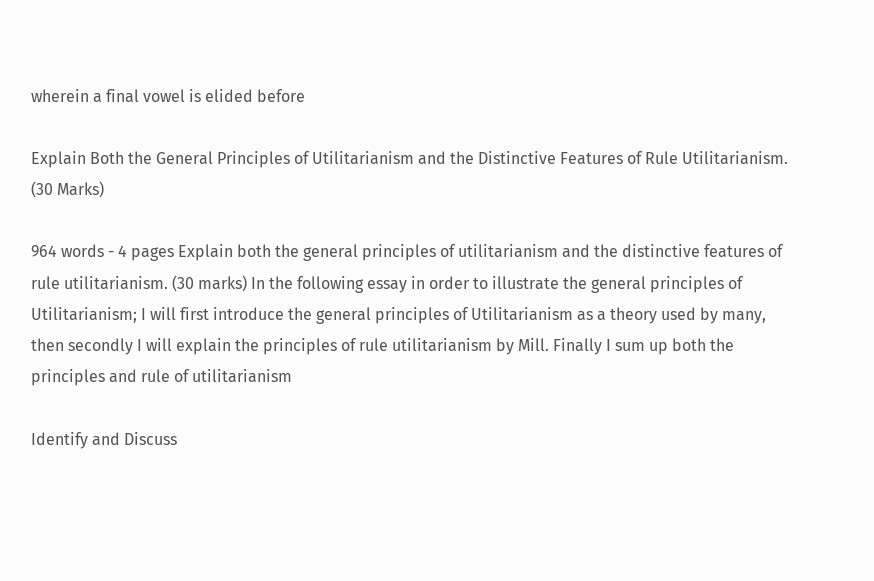wherein a final vowel is elided before

Explain Both the General Principles of Utilitarianism and the Distinctive Features of Rule Utilitarianism. (30 Marks)

964 words - 4 pages Explain both the general principles of utilitarianism and the distinctive features of rule utilitarianism. (30 marks) In the following essay in order to illustrate the general principles of Utilitarianism; I will first introduce the general principles of Utilitarianism as a theory used by many, then secondly I will explain the principles of rule utilitarianism by Mill. Finally I sum up both the principles and rule of utilitarianism

Identify and Discuss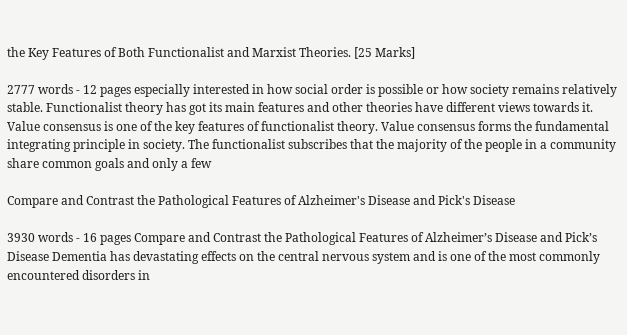the Key Features of Both Functionalist and Marxist Theories. [25 Marks]

2777 words - 12 pages especially interested in how social order is possible or how society remains relatively stable. Functionalist theory has got its main features and other theories have different views towards it. Value consensus is one of the key features of functionalist theory. Value consensus forms the fundamental integrating principle in society. The functionalist subscribes that the majority of the people in a community share common goals and only a few

Compare and Contrast the Pathological Features of Alzheimer's Disease and Pick's Disease

3930 words - 16 pages Compare and Contrast the Pathological Features of Alzheimer’s Disease and Pick’s Disease Dementia has devastating effects on the central nervous system and is one of the most commonly encountered disorders in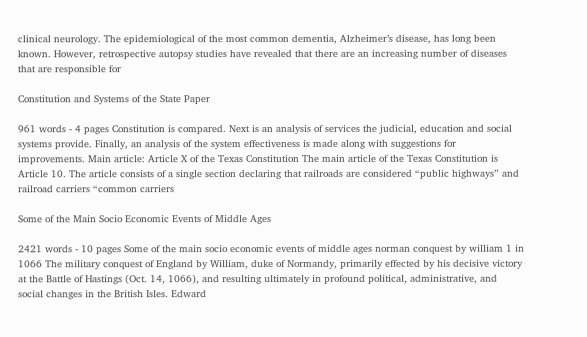clinical neurology. The epidemiological of the most common dementia, Alzheimer’s disease, has long been known. However, retrospective autopsy studies have revealed that there are an increasing number of diseases that are responsible for

Constitution and Systems of the State Paper

961 words - 4 pages Constitution is compared. Next is an analysis of services the judicial, education and social systems provide. Finally, an analysis of the system effectiveness is made along with suggestions for improvements. Main article: Article X of the Texas Constitution The main article of the Texas Constitution is Article 10. The article consists of a single section declaring that railroads are considered “public highways” and railroad carriers “common carriers

Some of the Main Socio Economic Events of Middle Ages

2421 words - 10 pages Some of the main socio economic events of middle ages norman conquest by william 1 in 1066 The military conquest of England by William, duke of Normandy, primarily effected by his decisive victory at the Battle of Hastings (Oct. 14, 1066), and resulting ultimately in profound political, administrative, and social changes in the British Isles. Edward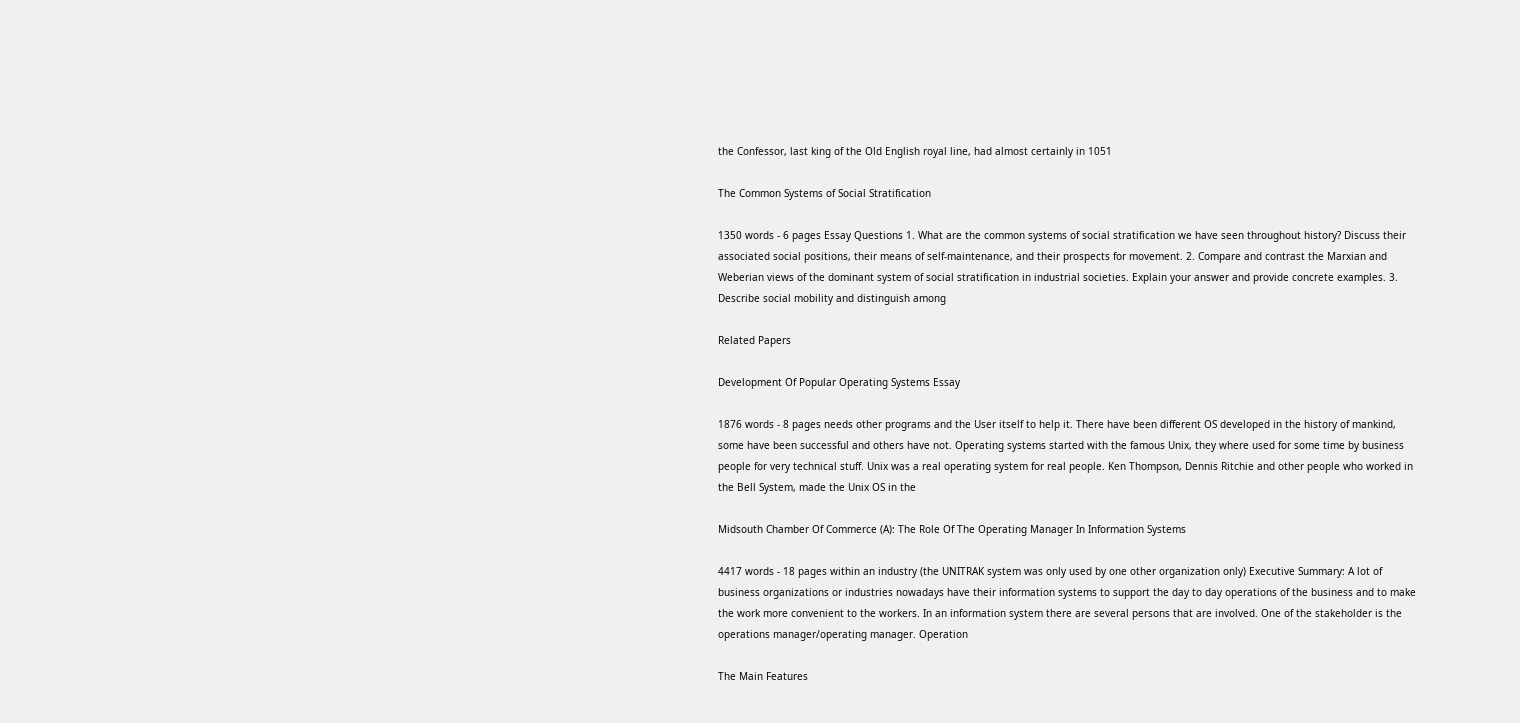the Confessor, last king of the Old English royal line, had almost certainly in 1051

The Common Systems of Social Stratification

1350 words - 6 pages Essay Questions 1. What are the common systems of social stratification we have seen throughout history? Discuss their associated social positions, their means of self-maintenance, and their prospects for movement. 2. Compare and contrast the Marxian and Weberian views of the dominant system of social stratification in industrial societies. Explain your answer and provide concrete examples. 3. Describe social mobility and distinguish among

Related Papers

Development Of Popular Operating Systems Essay

1876 words - 8 pages needs other programs and the User itself to help it. There have been different OS developed in the history of mankind, some have been successful and others have not. Operating systems started with the famous Unix, they where used for some time by business people for very technical stuff. Unix was a real operating system for real people. Ken Thompson, Dennis Ritchie and other people who worked in the Bell System, made the Unix OS in the

Midsouth Chamber Of Commerce (A): The Role Of The Operating Manager In Information Systems

4417 words - 18 pages within an industry (the UNITRAK system was only used by one other organization only) Executive Summary: A lot of business organizations or industries nowadays have their information systems to support the day to day operations of the business and to make the work more convenient to the workers. In an information system there are several persons that are involved. One of the stakeholder is the operations manager/operating manager. Operation

The Main Features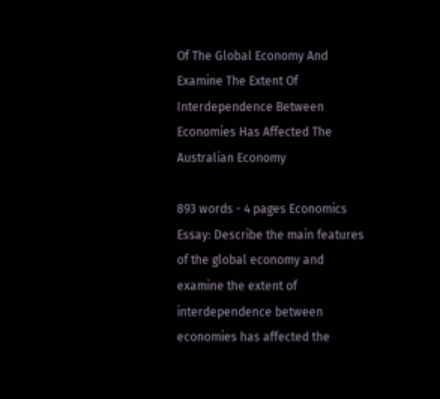Of The Global Economy And Examine The Extent Of Interdependence Between Economies Has Affected The Australian Economy

893 words - 4 pages Economics Essay: Describe the main features of the global economy and examine the extent of interdependence between economies has affected the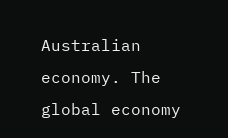Australian economy. The global economy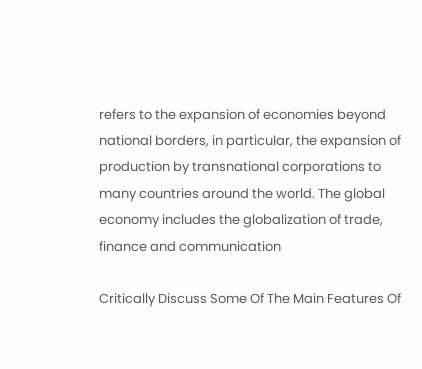refers to the expansion of economies beyond national borders, in particular, the expansion of production by transnational corporations to many countries around the world. The global economy includes the globalization of trade, finance and communication

Critically Discuss Some Of The Main Features Of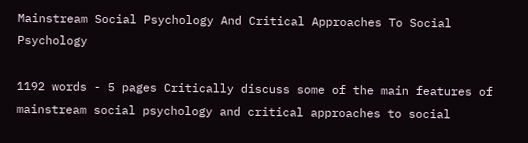Mainstream Social Psychology And Critical Approaches To Social Psychology

1192 words - 5 pages Critically discuss some of the main features of mainstream social psychology and critical approaches to social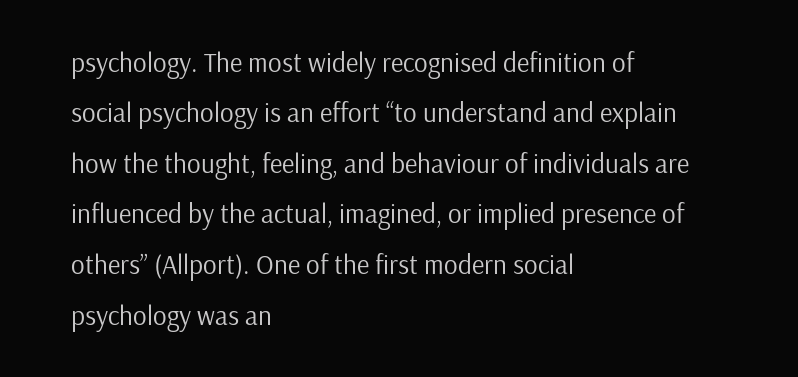psychology. The most widely recognised definition of social psychology is an effort “to understand and explain how the thought, feeling, and behaviour of individuals are influenced by the actual, imagined, or implied presence of others” (Allport). One of the first modern social psychology was an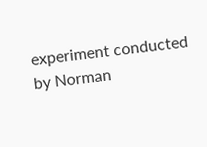experiment conducted by Norman